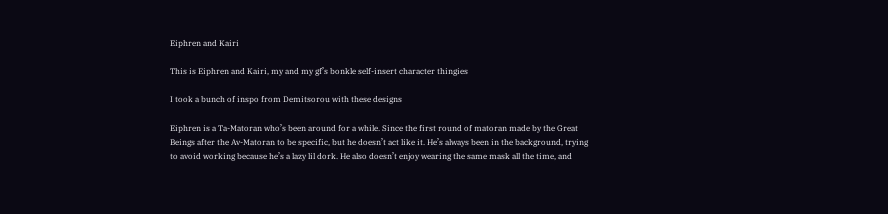Eiphren and Kairi

This is Eiphren and Kairi, my and my gf’s bonkle self-insert character thingies

I took a bunch of inspo from Demitsorou with these designs

Eiphren is a Ta-Matoran who’s been around for a while. Since the first round of matoran made by the Great Beings after the Av-Matoran to be specific, but he doesn’t act like it. He’s always been in the background, trying to avoid working because he’s a lazy lil dork. He also doesn’t enjoy wearing the same mask all the time, and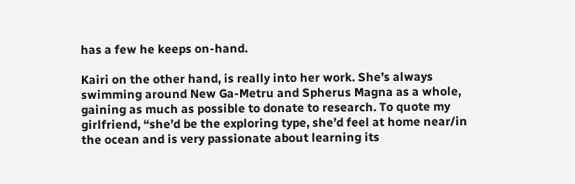has a few he keeps on-hand.

Kairi on the other hand, is really into her work. She’s always swimming around New Ga-Metru and Spherus Magna as a whole, gaining as much as possible to donate to research. To quote my girlfriend, “she’d be the exploring type, she’d feel at home near/in the ocean and is very passionate about learning its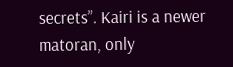secrets”. Kairi is a newer matoran, only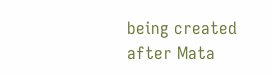being created after Mata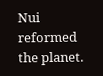Nui reformed the planet.